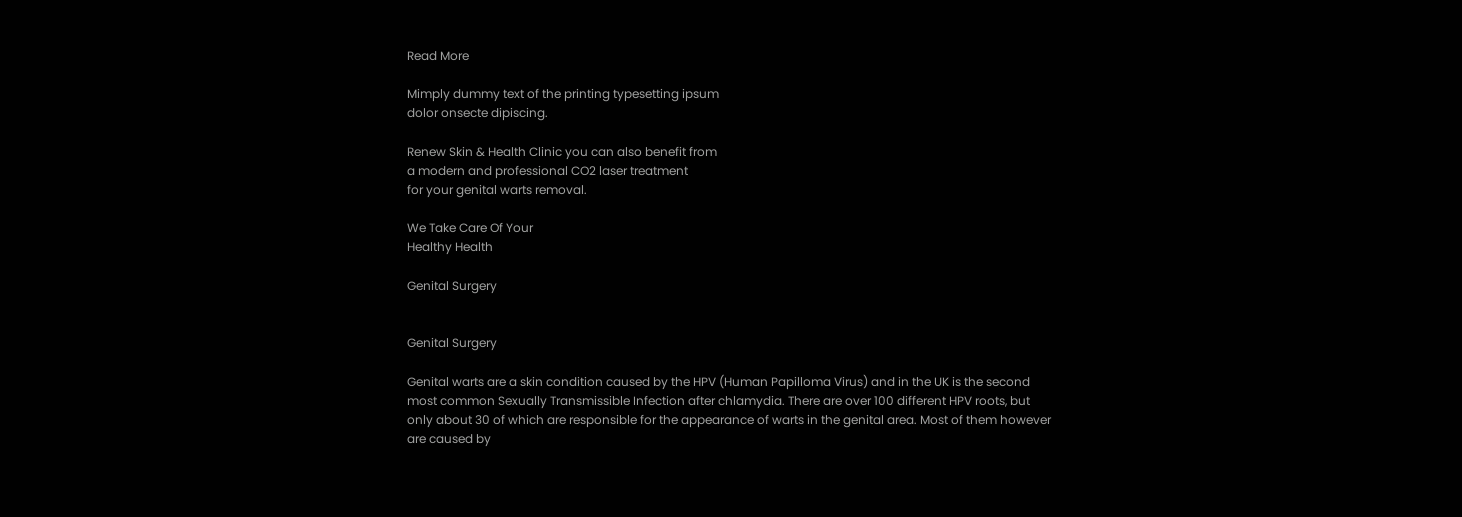Read More

Mimply dummy text of the printing typesetting ipsum
dolor onsecte dipiscing.

Renew Skin & Health Clinic you can also benefit from
a modern and professional CO2 laser treatment
for your genital warts removal.

We Take Care Of Your
Healthy Health

Genital Surgery


Genital Surgery

Genital warts are a skin condition caused by the HPV (Human Papilloma Virus) and in the UK is the second most common Sexually Transmissible Infection after chlamydia. There are over 100 different HPV roots, but only about 30 of which are responsible for the appearance of warts in the genital area. Most of them however are caused by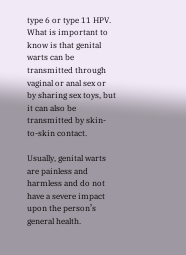type 6 or type 11 HPV. What is important to know is that genital warts can be transmitted through vaginal or anal sex or by sharing sex toys, but it can also be transmitted by skin-to-skin contact.

Usually, genital warts are painless and harmless and do not have a severe impact upon the person’s general health.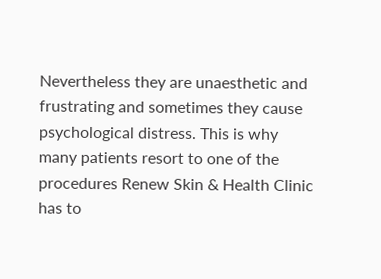Nevertheless they are unaesthetic and frustrating and sometimes they cause psychological distress. This is why many patients resort to one of the procedures Renew Skin & Health Clinic has to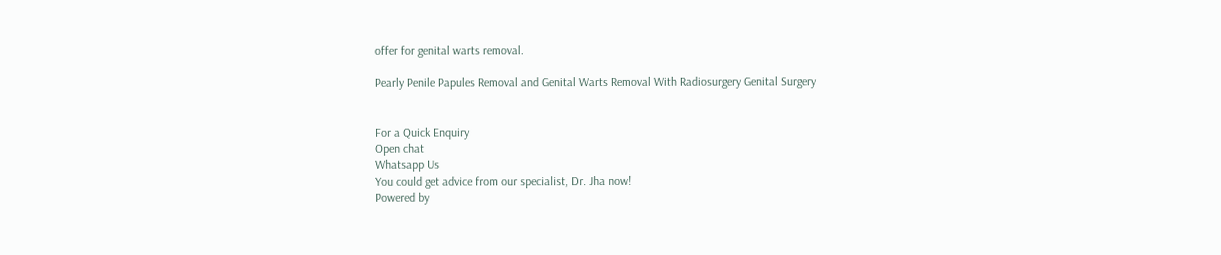offer for genital warts removal.

Pearly Penile Papules Removal and Genital Warts Removal With Radiosurgery Genital Surgery


For a Quick Enquiry
Open chat
Whatsapp Us
You could get advice from our specialist, Dr. Jha now!
Powered by